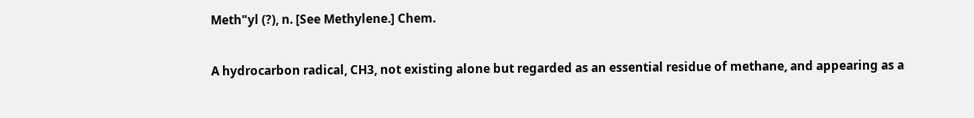Meth"yl (?), n. [See Methylene.] Chem.

A hydrocarbon radical, CH3, not existing alone but regarded as an essential residue of methane, and appearing as a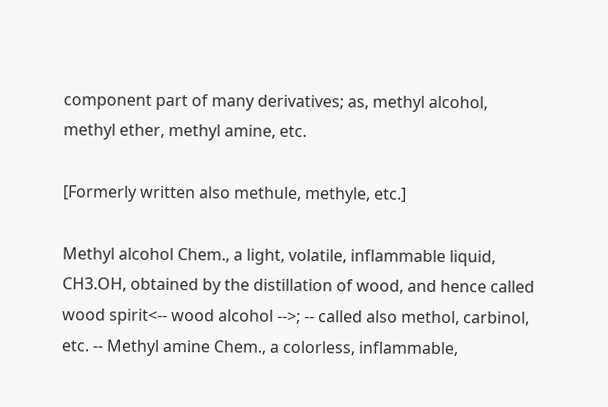component part of many derivatives; as, methyl alcohol, methyl ether, methyl amine, etc.

[Formerly written also methule, methyle, etc.]

Methyl alcohol Chem., a light, volatile, inflammable liquid, CH3.OH, obtained by the distillation of wood, and hence called wood spirit<-- wood alcohol -->; -- called also methol, carbinol, etc. -- Methyl amine Chem., a colorless, inflammable,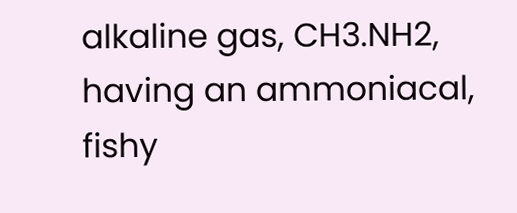alkaline gas, CH3.NH2, having an ammoniacal, fishy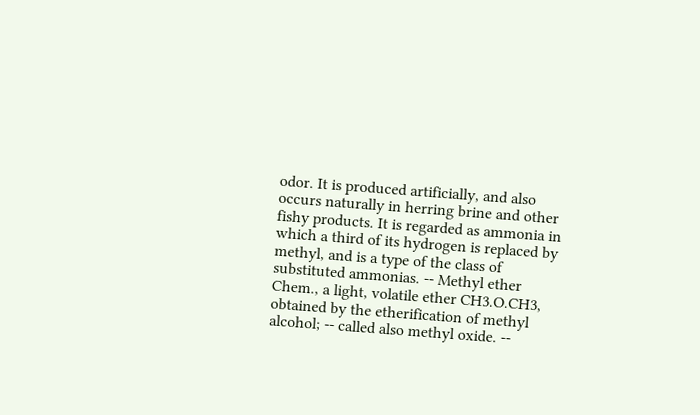odor. It is produced artificially, and also occurs naturally in herring brine and other fishy products. It is regarded as ammonia in which a third of its hydrogen is replaced by methyl, and is a type of the class of substituted ammonias. -- Methyl ether Chem., a light, volatile ether CH3.O.CH3, obtained by the etherification of methyl alcohol; -- called also methyl oxide. --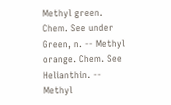Methyl green. Chem. See under Green, n. -- Methyl orange. Chem. See Helianthin. -- Methyl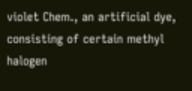violet Chem., an artificial dye, consisting of certain methyl halogen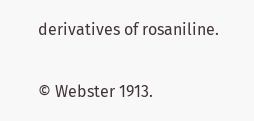derivatives of rosaniline.


© Webster 1913.